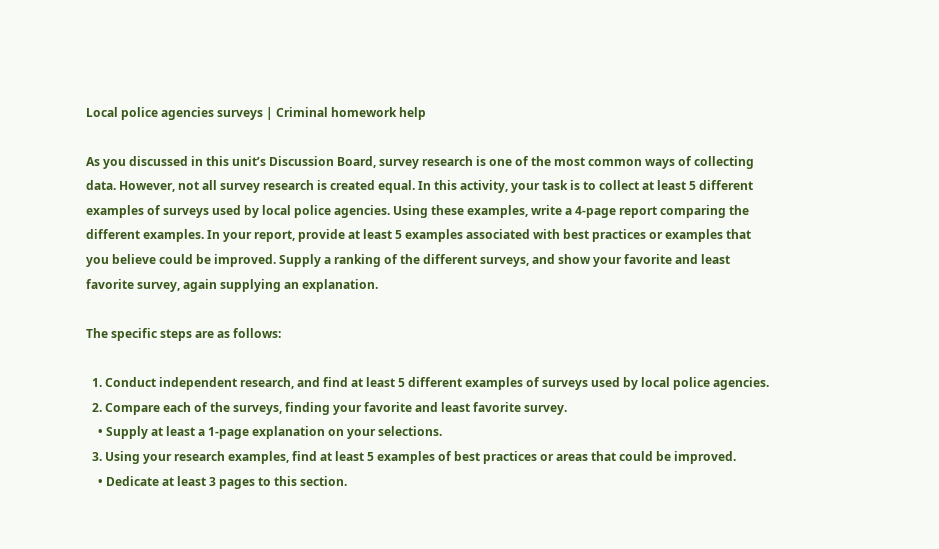Local police agencies surveys | Criminal homework help

As you discussed in this unit’s Discussion Board, survey research is one of the most common ways of collecting data. However, not all survey research is created equal. In this activity, your task is to collect at least 5 different examples of surveys used by local police agencies. Using these examples, write a 4-page report comparing the different examples. In your report, provide at least 5 examples associated with best practices or examples that you believe could be improved. Supply a ranking of the different surveys, and show your favorite and least favorite survey, again supplying an explanation.

The specific steps are as follows:

  1. Conduct independent research, and find at least 5 different examples of surveys used by local police agencies.
  2. Compare each of the surveys, finding your favorite and least favorite survey.
    • Supply at least a 1-page explanation on your selections.
  3. Using your research examples, find at least 5 examples of best practices or areas that could be improved.
    • Dedicate at least 3 pages to this section.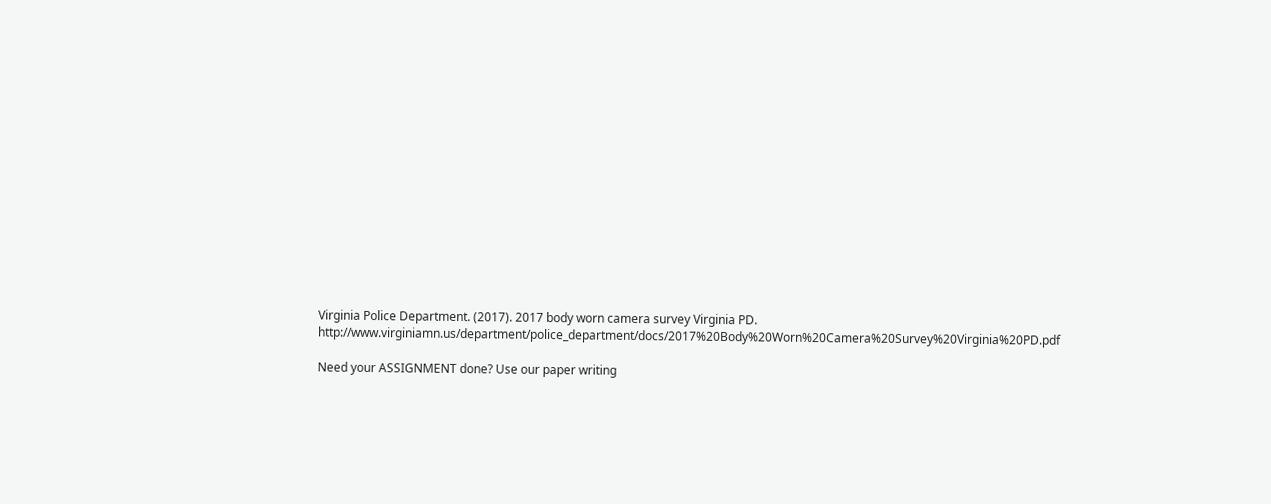Virginia Police Department. (2017). 2017 body worn camera survey Virginia PD. http://www.virginiamn.us/department/police_department/docs/2017%20Body%20Worn%20Camera%20Survey%20Virginia%20PD.pdf

Need your ASSIGNMENT done? Use our paper writing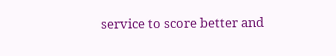service to score better and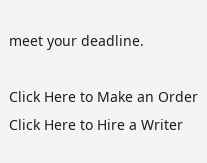meet your deadline.

Click Here to Make an Order Click Here to Hire a Writer